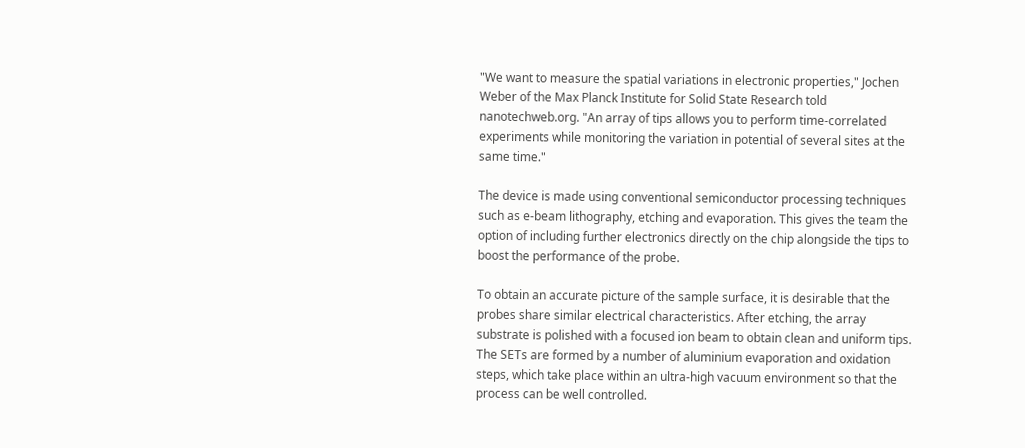"We want to measure the spatial variations in electronic properties," Jochen Weber of the Max Planck Institute for Solid State Research told nanotechweb.org. "An array of tips allows you to perform time-correlated experiments while monitoring the variation in potential of several sites at the same time."

The device is made using conventional semiconductor processing techniques such as e-beam lithography, etching and evaporation. This gives the team the option of including further electronics directly on the chip alongside the tips to boost the performance of the probe.

To obtain an accurate picture of the sample surface, it is desirable that the probes share similar electrical characteristics. After etching, the array substrate is polished with a focused ion beam to obtain clean and uniform tips. The SETs are formed by a number of aluminium evaporation and oxidation steps, which take place within an ultra-high vacuum environment so that the process can be well controlled.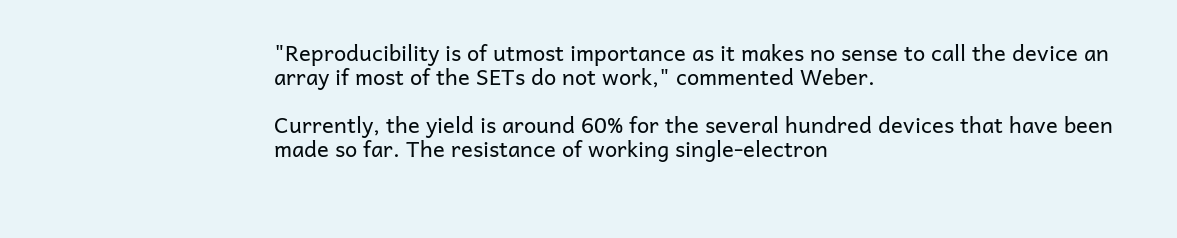"Reproducibility is of utmost importance as it makes no sense to call the device an array if most of the SETs do not work," commented Weber.

Currently, the yield is around 60% for the several hundred devices that have been made so far. The resistance of working single-electron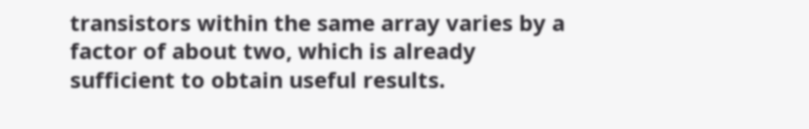transistors within the same array varies by a factor of about two, which is already sufficient to obtain useful results.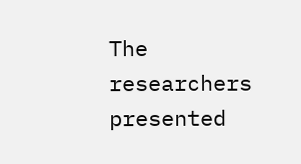The researchers presented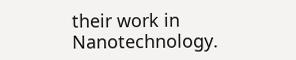their work in Nanotechnology.